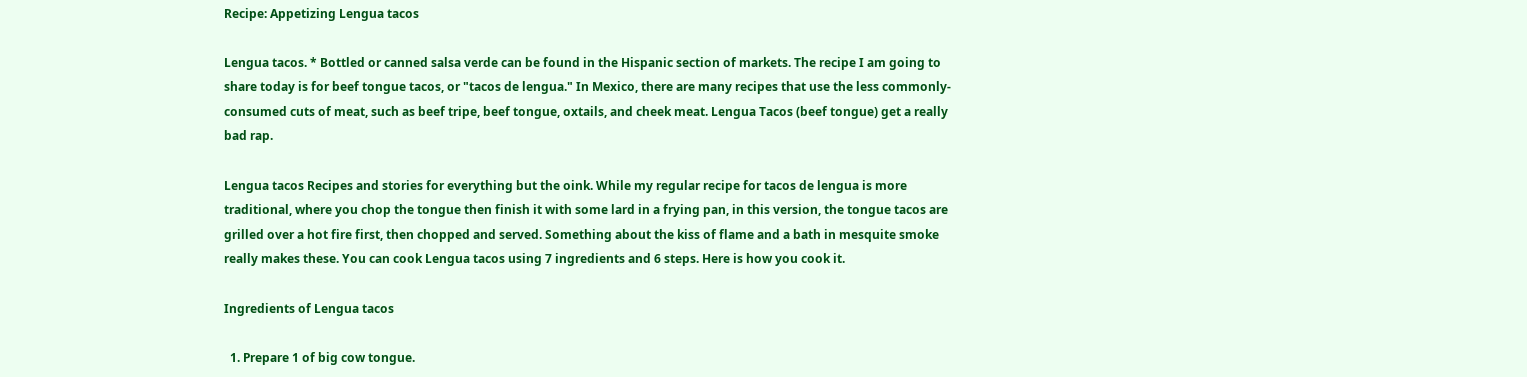Recipe: Appetizing Lengua tacos

Lengua tacos. * Bottled or canned salsa verde can be found in the Hispanic section of markets. The recipe I am going to share today is for beef tongue tacos, or "tacos de lengua." In Mexico, there are many recipes that use the less commonly-consumed cuts of meat, such as beef tripe, beef tongue, oxtails, and cheek meat. Lengua Tacos (beef tongue) get a really bad rap.

Lengua tacos Recipes and stories for everything but the oink. While my regular recipe for tacos de lengua is more traditional, where you chop the tongue then finish it with some lard in a frying pan, in this version, the tongue tacos are grilled over a hot fire first, then chopped and served. Something about the kiss of flame and a bath in mesquite smoke really makes these. You can cook Lengua tacos using 7 ingredients and 6 steps. Here is how you cook it.

Ingredients of Lengua tacos

  1. Prepare 1 of big cow tongue.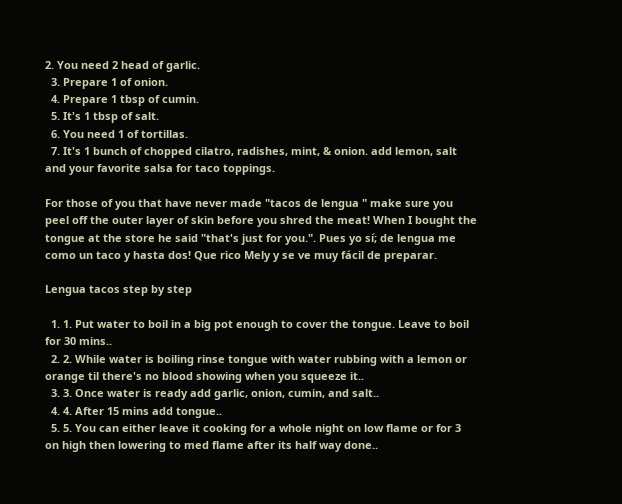2. You need 2 head of garlic.
  3. Prepare 1 of onion.
  4. Prepare 1 tbsp of cumin.
  5. It's 1 tbsp of salt.
  6. You need 1 of tortillas.
  7. It's 1 bunch of chopped cilatro, radishes, mint, & onion. add lemon, salt and your favorite salsa for taco toppings.

For those of you that have never made "tacos de lengua " make sure you peel off the outer layer of skin before you shred the meat! When I bought the tongue at the store he said "that's just for you.". Pues yo sí; de lengua me como un taco y hasta dos! Que rico Mely y se ve muy fácil de preparar.

Lengua tacos step by step

  1. 1. Put water to boil in a big pot enough to cover the tongue. Leave to boil for 30 mins..
  2. 2. While water is boiling rinse tongue with water rubbing with a lemon or orange til there's no blood showing when you squeeze it..
  3. 3. Once water is ready add garlic, onion, cumin, and salt..
  4. 4. After 15 mins add tongue..
  5. 5. You can either leave it cooking for a whole night on low flame or for 3 on high then lowering to med flame after its half way done..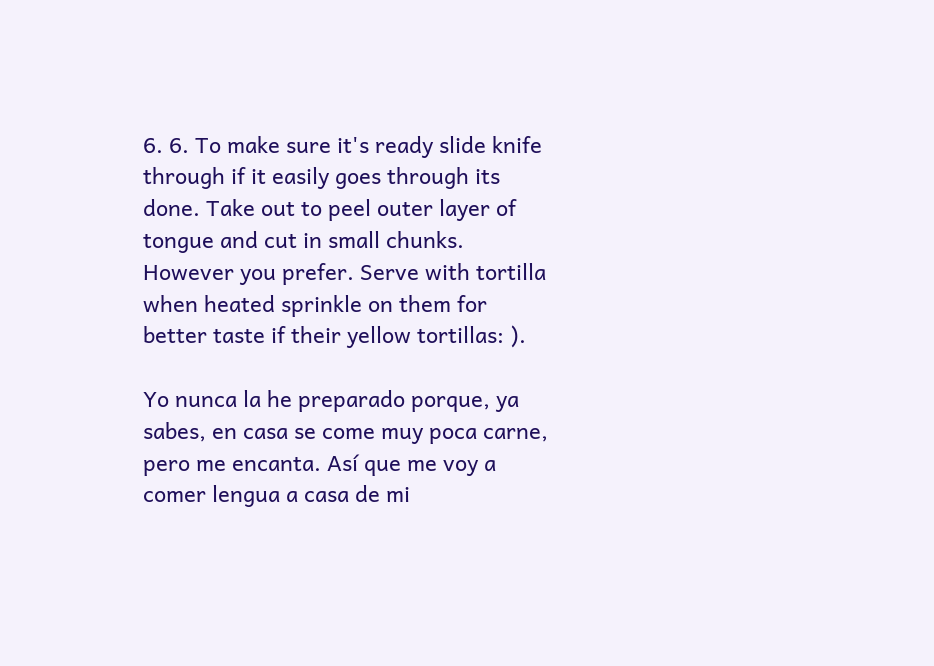6. 6. To make sure it's ready slide knife through if it easily goes through its done. Take out to peel outer layer of tongue and cut in small chunks. However you prefer. Serve with tortilla when heated sprinkle on them for better taste if their yellow tortillas: ).

Yo nunca la he preparado porque, ya sabes, en casa se come muy poca carne, pero me encanta. Así que me voy a comer lengua a casa de mi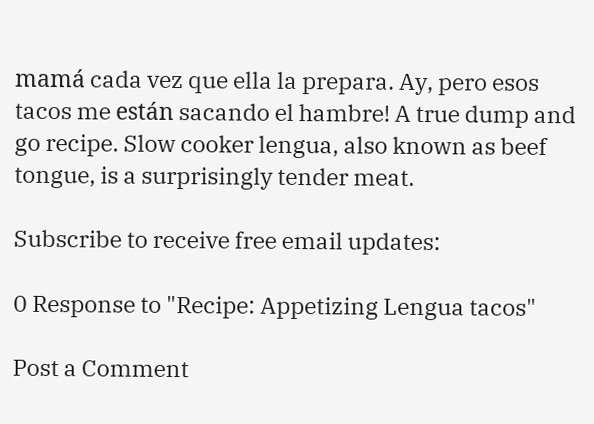mamá cada vez que ella la prepara. Ay, pero esos tacos me están sacando el hambre! A true dump and go recipe. Slow cooker lengua, also known as beef tongue, is a surprisingly tender meat.

Subscribe to receive free email updates:

0 Response to "Recipe: Appetizing Lengua tacos"

Post a Comment